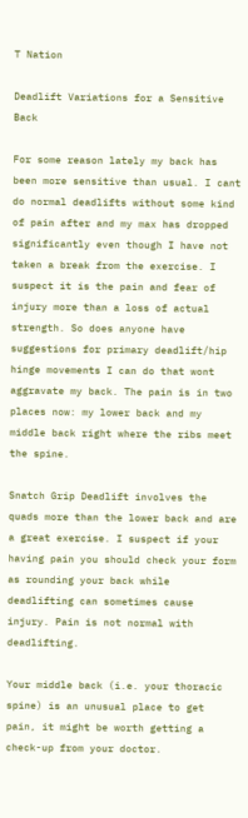T Nation

Deadlift Variations for a Sensitive Back

For some reason lately my back has been more sensitive than usual. I cant do normal deadlifts without some kind of pain after and my max has dropped significantly even though I have not taken a break from the exercise. I suspect it is the pain and fear of injury more than a loss of actual strength. So does anyone have suggestions for primary deadlift/hip hinge movements I can do that wont aggravate my back. The pain is in two places now: my lower back and my middle back right where the ribs meet the spine.

Snatch Grip Deadlift involves the quads more than the lower back and are a great exercise. I suspect if your having pain you should check your form as rounding your back while deadlifting can sometimes cause injury. Pain is not normal with deadlifting.

Your middle back (i.e. your thoracic spine) is an unusual place to get pain, it might be worth getting a check-up from your doctor.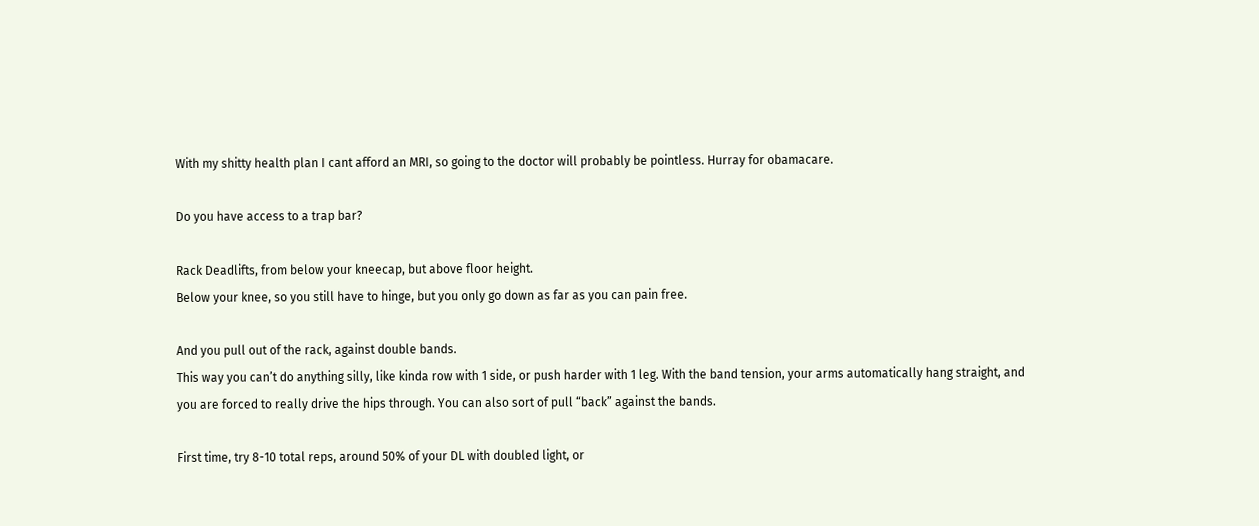With my shitty health plan I cant afford an MRI, so going to the doctor will probably be pointless. Hurray for obamacare.

Do you have access to a trap bar?

Rack Deadlifts, from below your kneecap, but above floor height.
Below your knee, so you still have to hinge, but you only go down as far as you can pain free.

And you pull out of the rack, against double bands.
This way you can’t do anything silly, like kinda row with 1 side, or push harder with 1 leg. With the band tension, your arms automatically hang straight, and you are forced to really drive the hips through. You can also sort of pull “back” against the bands.

First time, try 8-10 total reps, around 50% of your DL with doubled light, or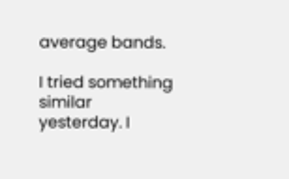average bands.

I tried something similar yesterday. I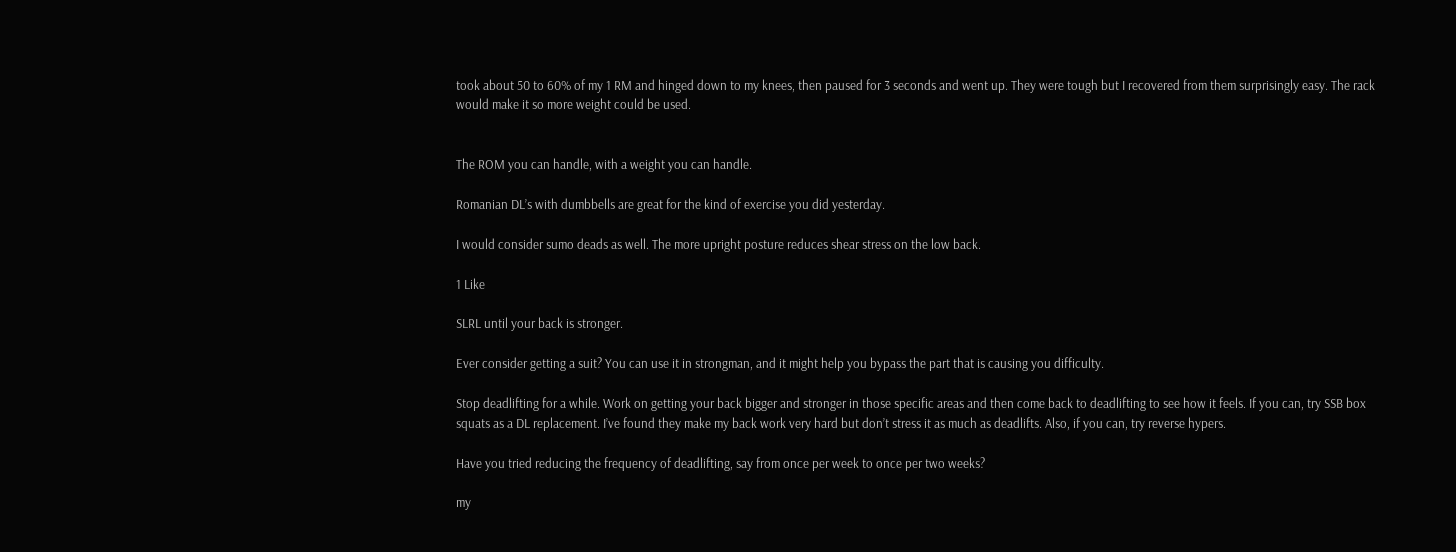took about 50 to 60% of my 1 RM and hinged down to my knees, then paused for 3 seconds and went up. They were tough but I recovered from them surprisingly easy. The rack would make it so more weight could be used.


The ROM you can handle, with a weight you can handle.

Romanian DL’s with dumbbells are great for the kind of exercise you did yesterday.

I would consider sumo deads as well. The more upright posture reduces shear stress on the low back.

1 Like

SLRL until your back is stronger.

Ever consider getting a suit? You can use it in strongman, and it might help you bypass the part that is causing you difficulty.

Stop deadlifting for a while. Work on getting your back bigger and stronger in those specific areas and then come back to deadlifting to see how it feels. If you can, try SSB box squats as a DL replacement. I’ve found they make my back work very hard but don’t stress it as much as deadlifts. Also, if you can, try reverse hypers.

Have you tried reducing the frequency of deadlifting, say from once per week to once per two weeks?

my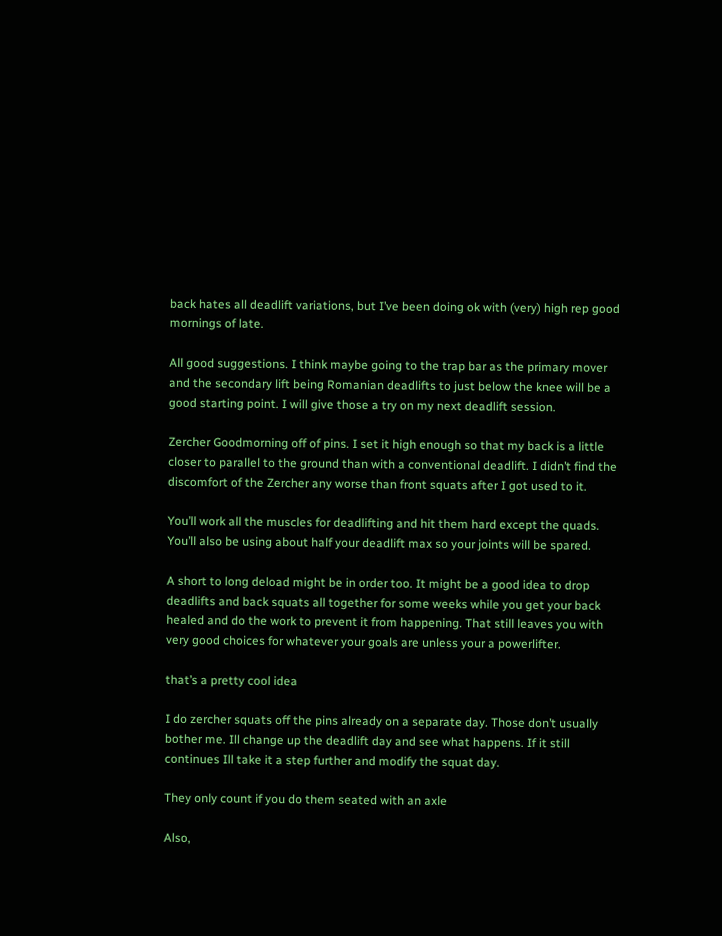back hates all deadlift variations, but I’ve been doing ok with (very) high rep good mornings of late.

All good suggestions. I think maybe going to the trap bar as the primary mover and the secondary lift being Romanian deadlifts to just below the knee will be a good starting point. I will give those a try on my next deadlift session.

Zercher Goodmorning off of pins. I set it high enough so that my back is a little closer to parallel to the ground than with a conventional deadlift. I didn’t find the discomfort of the Zercher any worse than front squats after I got used to it.

You’ll work all the muscles for deadlifting and hit them hard except the quads. You’ll also be using about half your deadlift max so your joints will be spared.

A short to long deload might be in order too. It might be a good idea to drop deadlifts and back squats all together for some weeks while you get your back healed and do the work to prevent it from happening. That still leaves you with very good choices for whatever your goals are unless your a powerlifter.

that’s a pretty cool idea

I do zercher squats off the pins already on a separate day. Those don’t usually bother me. Ill change up the deadlift day and see what happens. If it still continues Ill take it a step further and modify the squat day.

They only count if you do them seated with an axle

Also,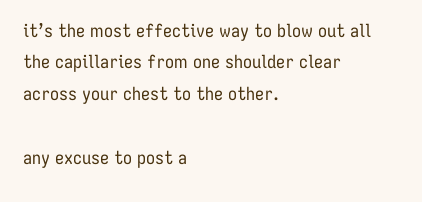it’s the most effective way to blow out all the capillaries from one shoulder clear across your chest to the other.

any excuse to post a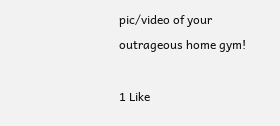pic/video of your outrageous home gym!

1 Like